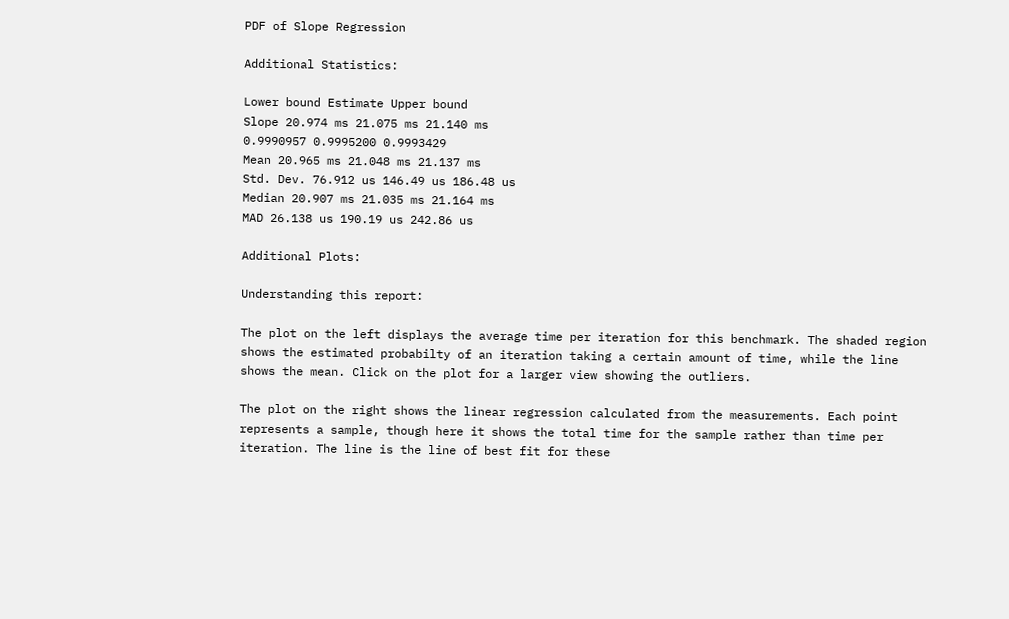PDF of Slope Regression

Additional Statistics:

Lower bound Estimate Upper bound
Slope 20.974 ms 21.075 ms 21.140 ms
0.9990957 0.9995200 0.9993429
Mean 20.965 ms 21.048 ms 21.137 ms
Std. Dev. 76.912 us 146.49 us 186.48 us
Median 20.907 ms 21.035 ms 21.164 ms
MAD 26.138 us 190.19 us 242.86 us

Additional Plots:

Understanding this report:

The plot on the left displays the average time per iteration for this benchmark. The shaded region shows the estimated probabilty of an iteration taking a certain amount of time, while the line shows the mean. Click on the plot for a larger view showing the outliers.

The plot on the right shows the linear regression calculated from the measurements. Each point represents a sample, though here it shows the total time for the sample rather than time per iteration. The line is the line of best fit for these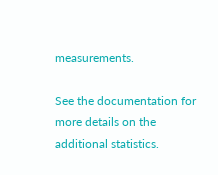measurements.

See the documentation for more details on the additional statistics.